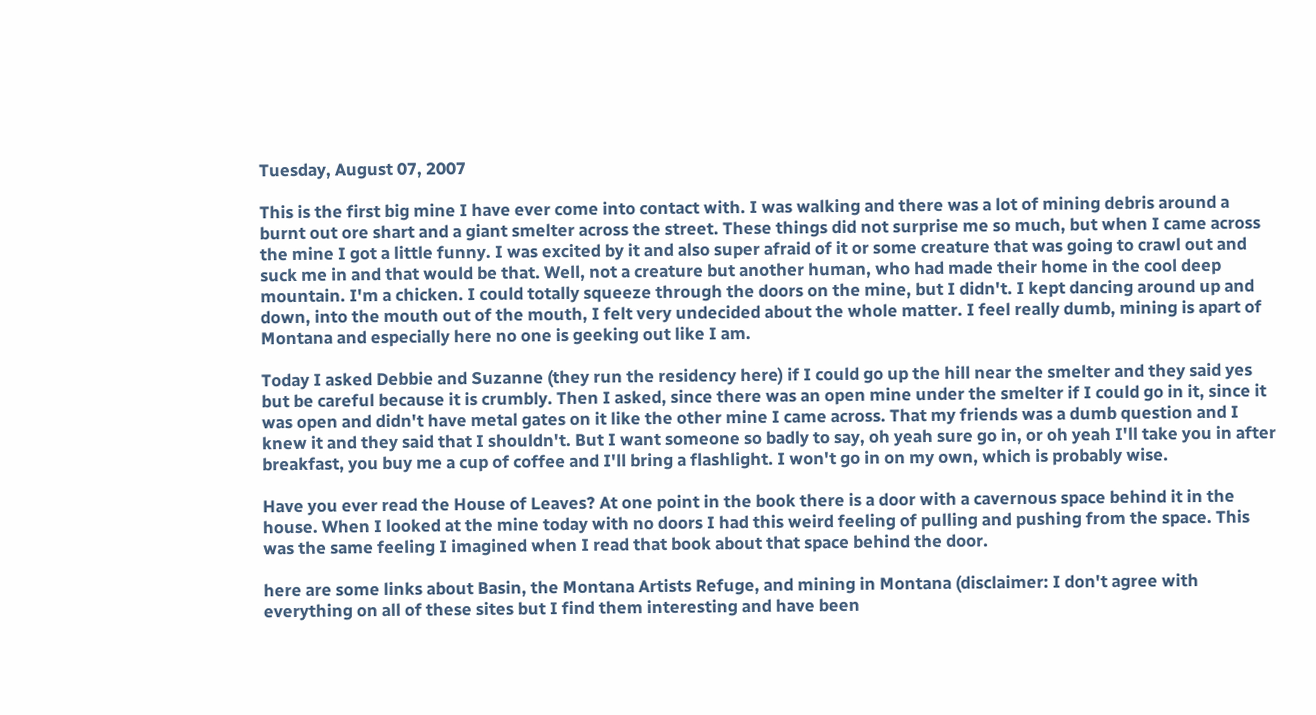Tuesday, August 07, 2007

This is the first big mine I have ever come into contact with. I was walking and there was a lot of mining debris around a burnt out ore shart and a giant smelter across the street. These things did not surprise me so much, but when I came across the mine I got a little funny. I was excited by it and also super afraid of it or some creature that was going to crawl out and suck me in and that would be that. Well, not a creature but another human, who had made their home in the cool deep mountain. I'm a chicken. I could totally squeeze through the doors on the mine, but I didn't. I kept dancing around up and down, into the mouth out of the mouth, I felt very undecided about the whole matter. I feel really dumb, mining is apart of Montana and especially here no one is geeking out like I am.

Today I asked Debbie and Suzanne (they run the residency here) if I could go up the hill near the smelter and they said yes but be careful because it is crumbly. Then I asked, since there was an open mine under the smelter if I could go in it, since it was open and didn't have metal gates on it like the other mine I came across. That my friends was a dumb question and I knew it and they said that I shouldn't. But I want someone so badly to say, oh yeah sure go in, or oh yeah I'll take you in after breakfast, you buy me a cup of coffee and I'll bring a flashlight. I won't go in on my own, which is probably wise.

Have you ever read the House of Leaves? At one point in the book there is a door with a cavernous space behind it in the house. When I looked at the mine today with no doors I had this weird feeling of pulling and pushing from the space. This was the same feeling I imagined when I read that book about that space behind the door.

here are some links about Basin, the Montana Artists Refuge, and mining in Montana (disclaimer: I don't agree with everything on all of these sites but I find them interesting and have been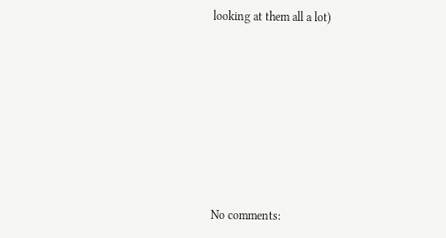looking at them all a lot)








No comments: